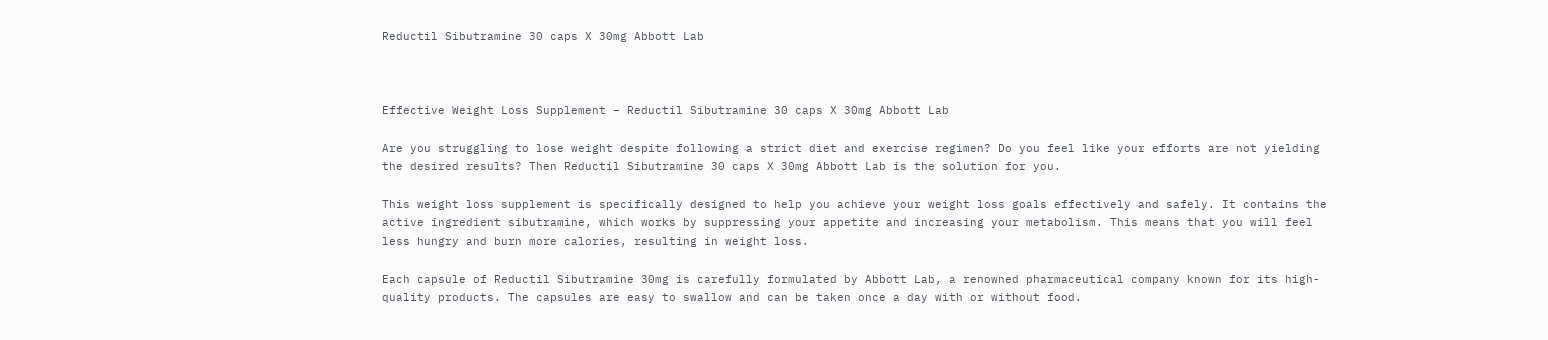Reductil Sibutramine 30 caps X 30mg Abbott Lab



Effective Weight Loss Supplement – Reductil Sibutramine 30 caps X 30mg Abbott Lab

Are you struggling to lose weight despite following a strict diet and exercise regimen? Do you feel like your efforts are not yielding the desired results? Then Reductil Sibutramine 30 caps X 30mg Abbott Lab is the solution for you.

This weight loss supplement is specifically designed to help you achieve your weight loss goals effectively and safely. It contains the active ingredient sibutramine, which works by suppressing your appetite and increasing your metabolism. This means that you will feel less hungry and burn more calories, resulting in weight loss.

Each capsule of Reductil Sibutramine 30mg is carefully formulated by Abbott Lab, a renowned pharmaceutical company known for its high-quality products. The capsules are easy to swallow and can be taken once a day with or without food.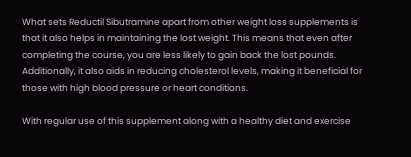What sets Reductil Sibutramine apart from other weight loss supplements is that it also helps in maintaining the lost weight. This means that even after completing the course, you are less likely to gain back the lost pounds. Additionally, it also aids in reducing cholesterol levels, making it beneficial for those with high blood pressure or heart conditions.

With regular use of this supplement along with a healthy diet and exercise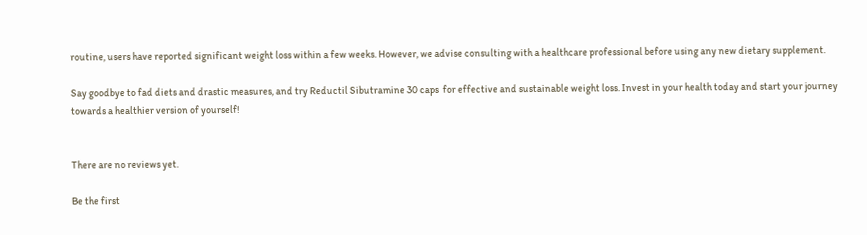routine, users have reported significant weight loss within a few weeks. However, we advise consulting with a healthcare professional before using any new dietary supplement.

Say goodbye to fad diets and drastic measures, and try Reductil Sibutramine 30 caps  for effective and sustainable weight loss. Invest in your health today and start your journey towards a healthier version of yourself!


There are no reviews yet.

Be the first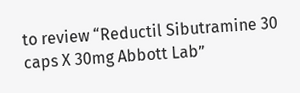to review “Reductil Sibutramine 30 caps X 30mg Abbott Lab”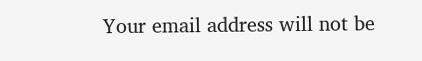Your email address will not be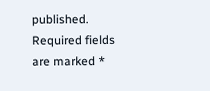published. Required fields are marked *